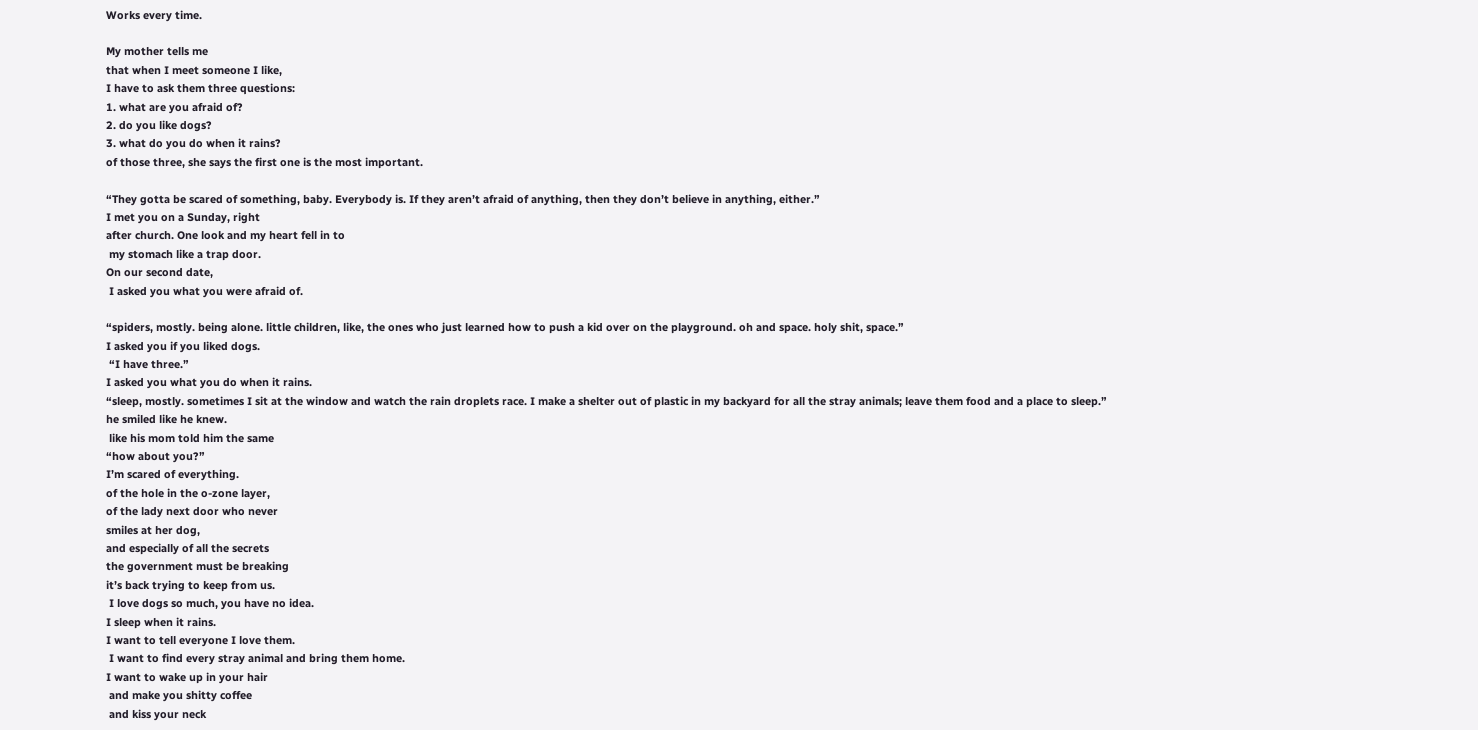Works every time.

My mother tells me
that when I meet someone I like,
I have to ask them three questions:
1. what are you afraid of?
2. do you like dogs?
3. what do you do when it rains?
of those three, she says the first one is the most important.

“They gotta be scared of something, baby. Everybody is. If they aren’t afraid of anything, then they don’t believe in anything, either.”
I met you on a Sunday, right
after church. One look and my heart fell in to
 my stomach like a trap door.
On our second date,
 I asked you what you were afraid of.

“spiders, mostly. being alone. little children, like, the ones who just learned how to push a kid over on the playground. oh and space. holy shit, space.”
I asked you if you liked dogs.
 “I have three.”
I asked you what you do when it rains.
“sleep, mostly. sometimes I sit at the window and watch the rain droplets race. I make a shelter out of plastic in my backyard for all the stray animals; leave them food and a place to sleep.”
he smiled like he knew.
 like his mom told him the same
“how about you?”
I’m scared of everything.
of the hole in the o-zone layer,
of the lady next door who never
smiles at her dog,
and especially of all the secrets
the government must be breaking
it’s back trying to keep from us.
 I love dogs so much, you have no idea.
I sleep when it rains.
I want to tell everyone I love them.
 I want to find every stray animal and bring them home.
I want to wake up in your hair
 and make you shitty coffee
 and kiss your neck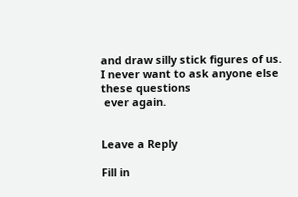and draw silly stick figures of us.
I never want to ask anyone else
these questions
 ever again.


Leave a Reply

Fill in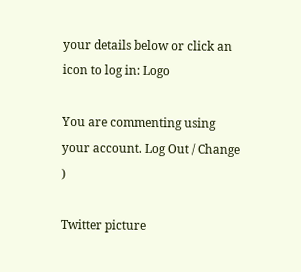your details below or click an icon to log in: Logo

You are commenting using your account. Log Out / Change )

Twitter picture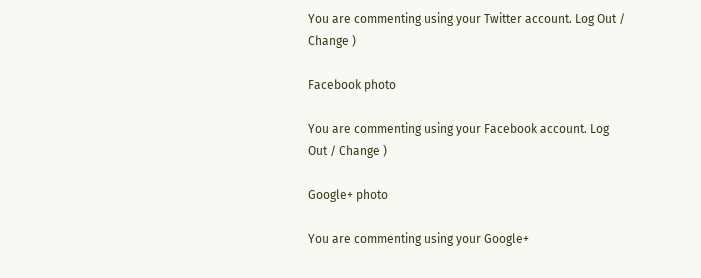You are commenting using your Twitter account. Log Out / Change )

Facebook photo

You are commenting using your Facebook account. Log Out / Change )

Google+ photo

You are commenting using your Google+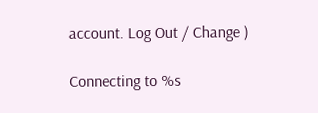account. Log Out / Change )

Connecting to %s